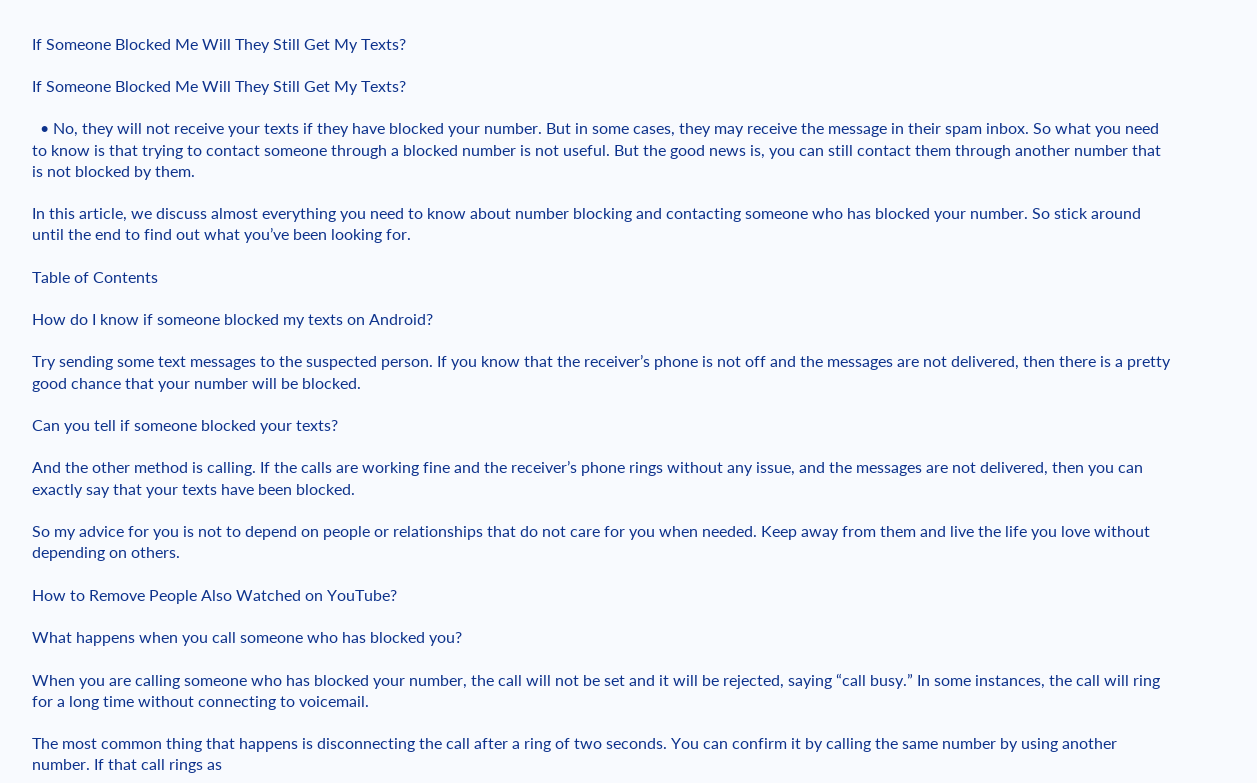If Someone Blocked Me Will They Still Get My Texts?

If Someone Blocked Me Will They Still Get My Texts?

  • No, they will not receive your texts if they have blocked your number. But in some cases, they may receive the message in their spam inbox. So what you need to know is that trying to contact someone through a blocked number is not useful. But the good news is, you can still contact them through another number that is not blocked by them.

In this article, we discuss almost everything you need to know about number blocking and contacting someone who has blocked your number. So stick around until the end to find out what you’ve been looking for.

Table of Contents

How do I know if someone blocked my texts on Android?

Try sending some text messages to the suspected person. If you know that the receiver’s phone is not off and the messages are not delivered, then there is a pretty good chance that your number will be blocked.

Can you tell if someone blocked your texts?

And the other method is calling. If the calls are working fine and the receiver’s phone rings without any issue, and the messages are not delivered, then you can exactly say that your texts have been blocked.

So my advice for you is not to depend on people or relationships that do not care for you when needed. Keep away from them and live the life you love without depending on others.

How to Remove People Also Watched on YouTube?

What happens when you call someone who has blocked you?

When you are calling someone who has blocked your number, the call will not be set and it will be rejected, saying “call busy.” In some instances, the call will ring for a long time without connecting to voicemail.

The most common thing that happens is disconnecting the call after a ring of two seconds. You can confirm it by calling the same number by using another number. If that call rings as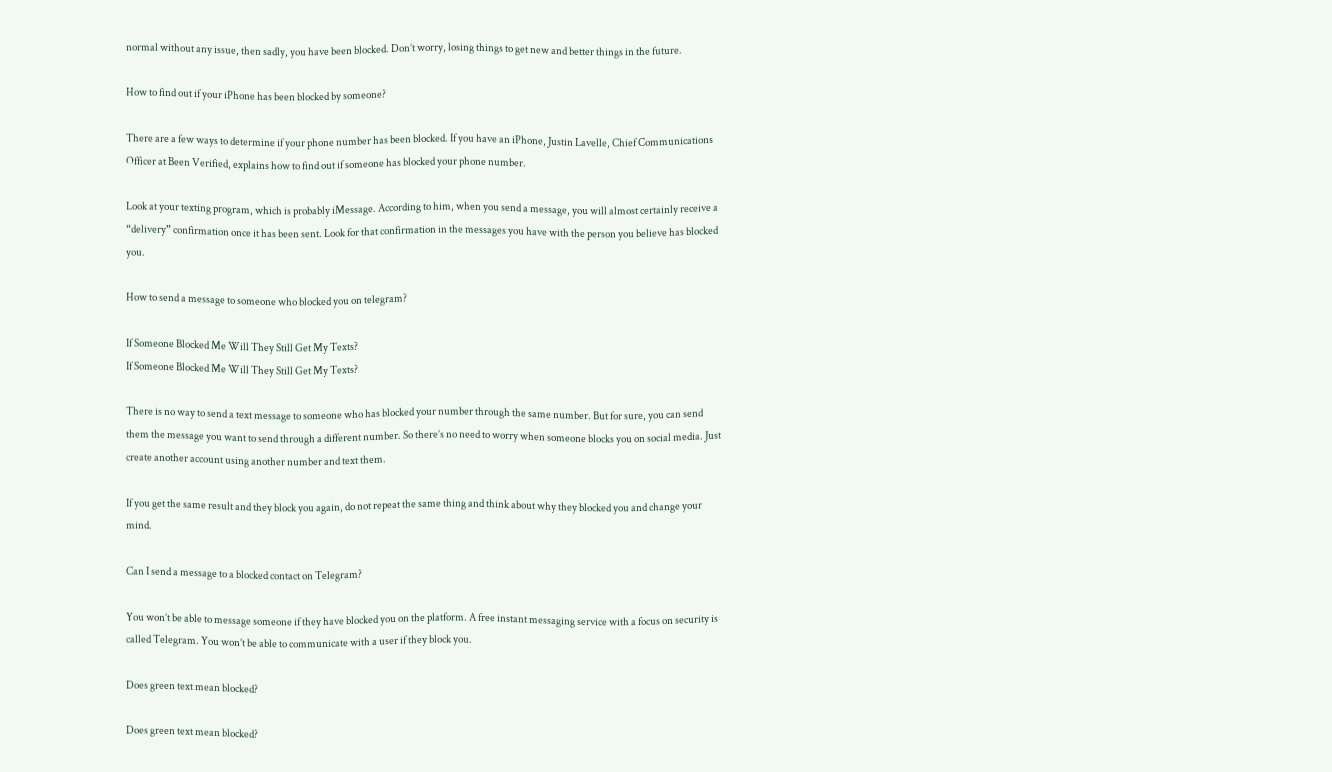normal without any issue, then sadly, you have been blocked. Don’t worry, losing things to get new and better things in the future.

How to find out if your iPhone has been blocked by someone?

There are a few ways to determine if your phone number has been blocked. If you have an iPhone, Justin Lavelle, Chief Communications Officer at Been Verified, explains how to find out if someone has blocked your phone number.

Look at your texting program, which is probably iMessage. According to him, when you send a message, you will almost certainly receive a “delivery” confirmation once it has been sent. Look for that confirmation in the messages you have with the person you believe has blocked you.

How to send a message to someone who blocked you on telegram?

If Someone Blocked Me Will They Still Get My Texts?
If Someone Blocked Me Will They Still Get My Texts?

There is no way to send a text message to someone who has blocked your number through the same number. But for sure, you can send them the message you want to send through a different number. So there’s no need to worry when someone blocks you on social media. Just create another account using another number and text them.

If you get the same result and they block you again, do not repeat the same thing and think about why they blocked you and change your mind.

Can I send a message to a blocked contact on Telegram?

You won’t be able to message someone if they have blocked you on the platform. A free instant messaging service with a focus on security is called Telegram. You won’t be able to communicate with a user if they block you.

Does green text mean blocked?

Does green text mean blocked?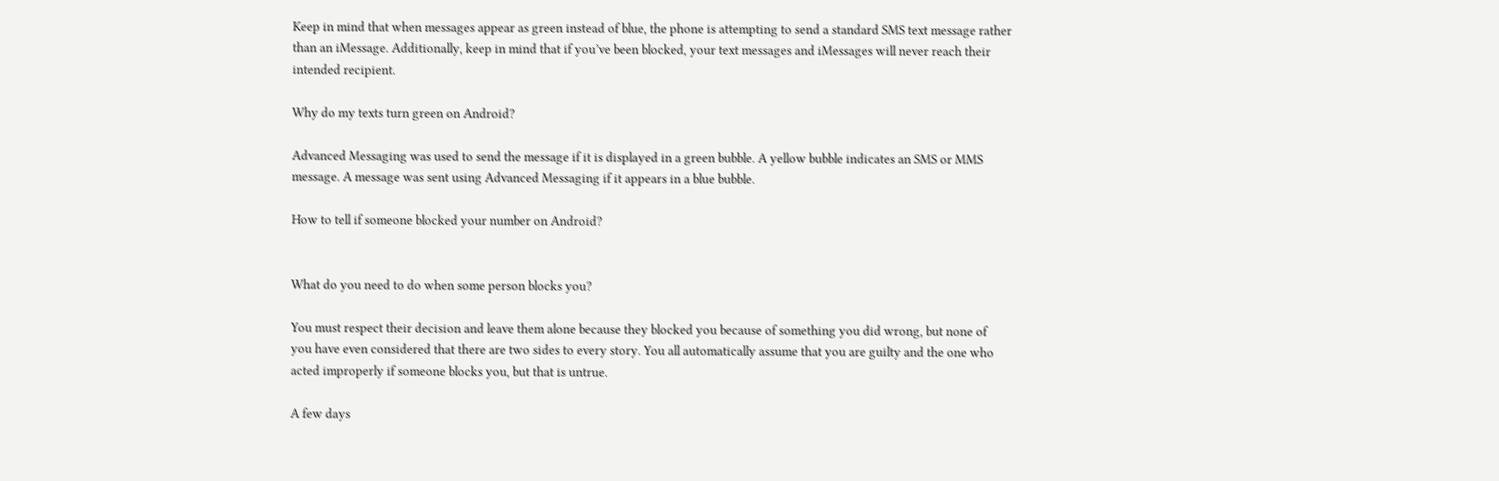Keep in mind that when messages appear as green instead of blue, the phone is attempting to send a standard SMS text message rather than an iMessage. Additionally, keep in mind that if you’ve been blocked, your text messages and iMessages will never reach their intended recipient.

Why do my texts turn green on Android?

Advanced Messaging was used to send the message if it is displayed in a green bubble. A yellow bubble indicates an SMS or MMS message. A message was sent using Advanced Messaging if it appears in a blue bubble.

How to tell if someone blocked your number on Android?


What do you need to do when some person blocks you?

You must respect their decision and leave them alone because they blocked you because of something you did wrong, but none of you have even considered that there are two sides to every story. You all automatically assume that you are guilty and the one who acted improperly if someone blocks you, but that is untrue.

A few days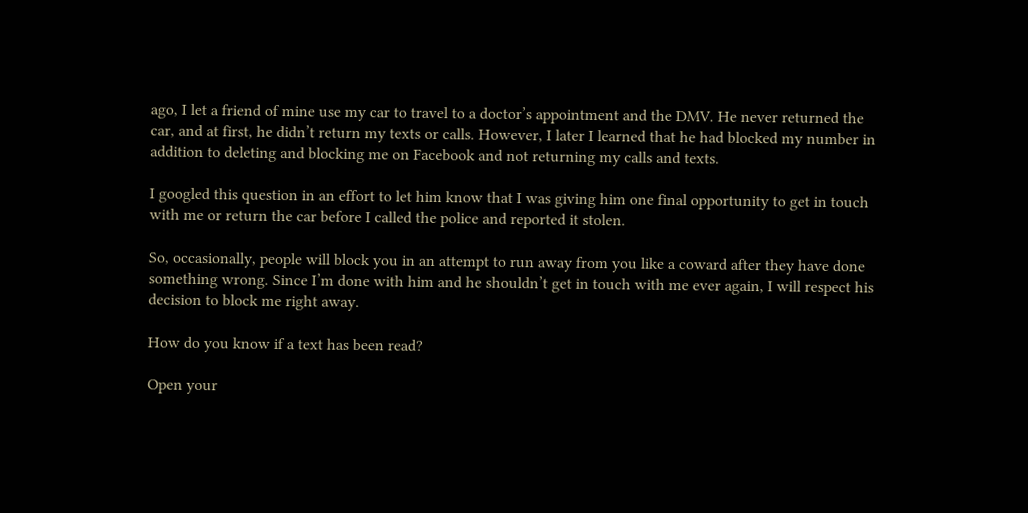ago, I let a friend of mine use my car to travel to a doctor’s appointment and the DMV. He never returned the car, and at first, he didn’t return my texts or calls. However, I later I learned that he had blocked my number in addition to deleting and blocking me on Facebook and not returning my calls and texts.

I googled this question in an effort to let him know that I was giving him one final opportunity to get in touch with me or return the car before I called the police and reported it stolen.

So, occasionally, people will block you in an attempt to run away from you like a coward after they have done something wrong. Since I’m done with him and he shouldn’t get in touch with me ever again, I will respect his decision to block me right away.

How do you know if a text has been read?

Open your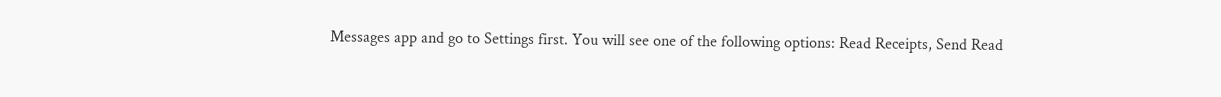Messages app and go to Settings first. You will see one of the following options: Read Receipts, Send Read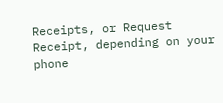Receipts, or Request Receipt, depending on your phone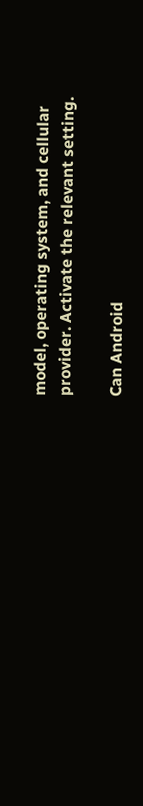model, operating system, and cellular provider. Activate the relevant setting.

Can Android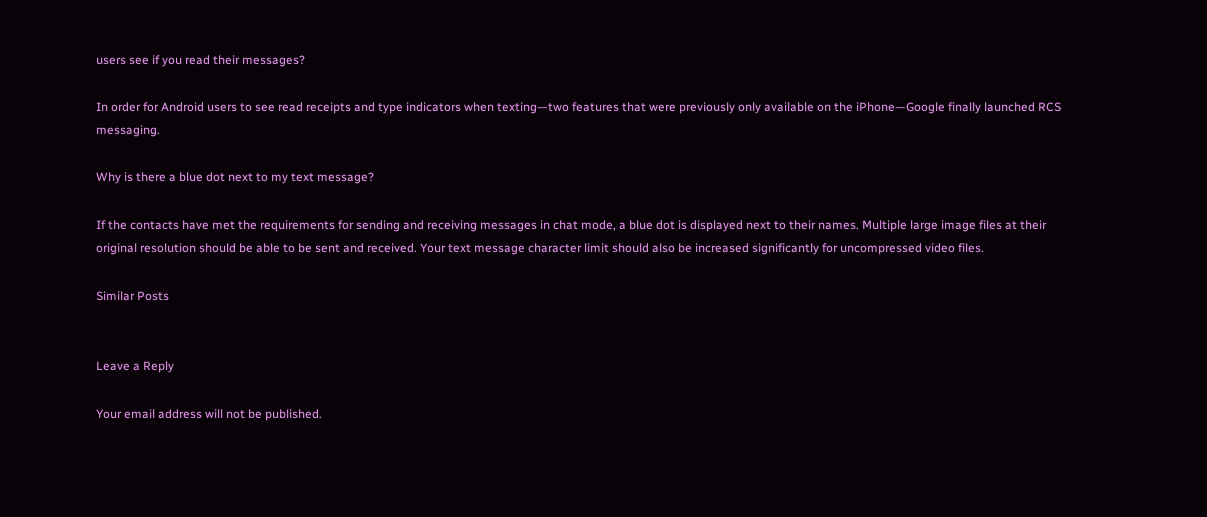users see if you read their messages?

In order for Android users to see read receipts and type indicators when texting—two features that were previously only available on the iPhone—Google finally launched RCS messaging.

Why is there a blue dot next to my text message?

If the contacts have met the requirements for sending and receiving messages in chat mode, a blue dot is displayed next to their names. Multiple large image files at their original resolution should be able to be sent and received. Your text message character limit should also be increased significantly for uncompressed video files.

Similar Posts


Leave a Reply

Your email address will not be published.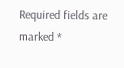Required fields are marked *